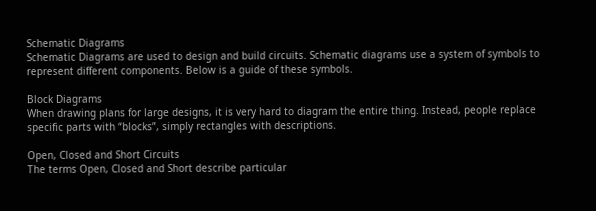Schematic Diagrams
Schematic Diagrams are used to design and build circuits. Schematic diagrams use a system of symbols to represent different components. Below is a guide of these symbols.

Block Diagrams
When drawing plans for large designs, it is very hard to diagram the entire thing. Instead, people replace specific parts with “blocks”, simply rectangles with descriptions.

Open, Closed and Short Circuits
The terms Open, Closed and Short describe particular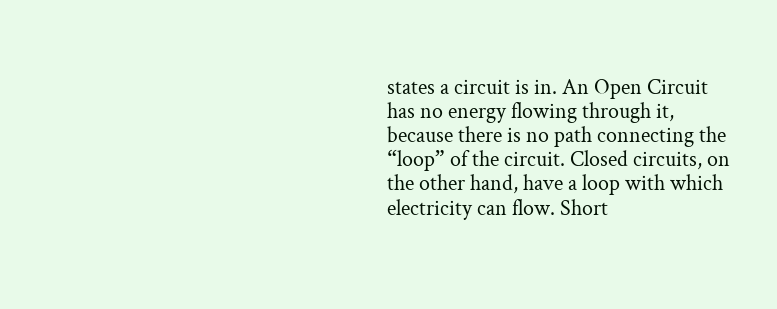states a circuit is in. An Open Circuit has no energy flowing through it, because there is no path connecting the “loop” of the circuit. Closed circuits, on the other hand, have a loop with which electricity can flow. Short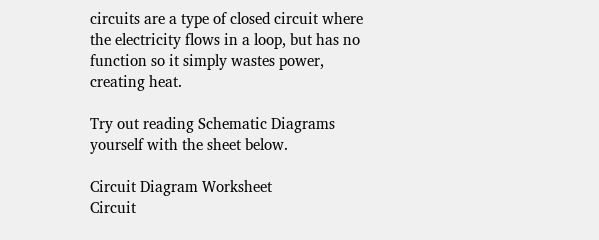circuits are a type of closed circuit where the electricity flows in a loop, but has no function so it simply wastes power, creating heat.

Try out reading Schematic Diagrams yourself with the sheet below.

Circuit Diagram Worksheet
Circuit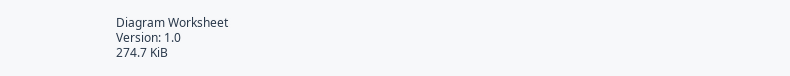Diagram Worksheet
Version: 1.0
274.7 KiB